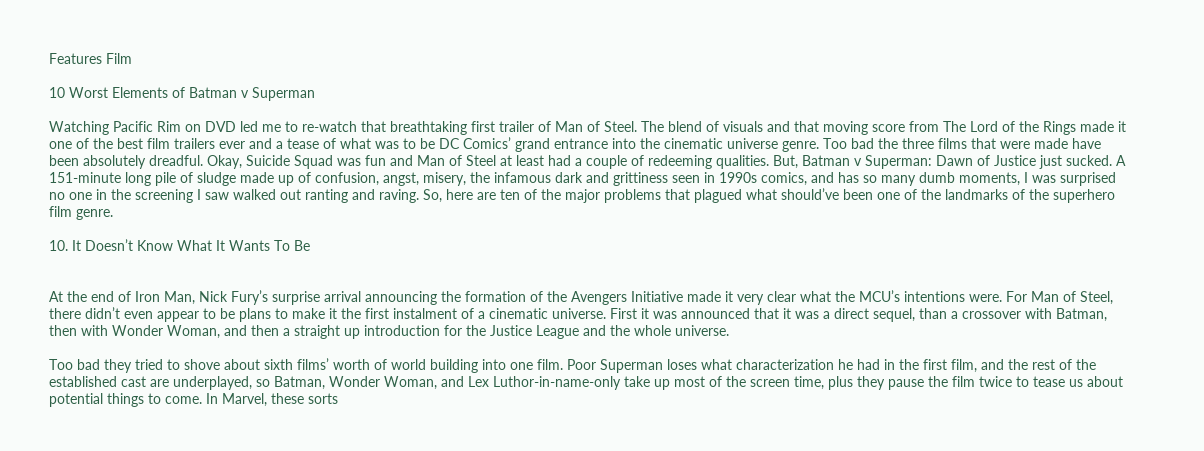Features Film

10 Worst Elements of Batman v Superman

Watching Pacific Rim on DVD led me to re-watch that breathtaking first trailer of Man of Steel. The blend of visuals and that moving score from The Lord of the Rings made it one of the best film trailers ever and a tease of what was to be DC Comics’ grand entrance into the cinematic universe genre. Too bad the three films that were made have been absolutely dreadful. Okay, Suicide Squad was fun and Man of Steel at least had a couple of redeeming qualities. But, Batman v Superman: Dawn of Justice just sucked. A 151-minute long pile of sludge made up of confusion, angst, misery, the infamous dark and grittiness seen in 1990s comics, and has so many dumb moments, I was surprised no one in the screening I saw walked out ranting and raving. So, here are ten of the major problems that plagued what should’ve been one of the landmarks of the superhero film genre.

10. It Doesn’t Know What It Wants To Be


At the end of Iron Man, Nick Fury’s surprise arrival announcing the formation of the Avengers Initiative made it very clear what the MCU’s intentions were. For Man of Steel, there didn’t even appear to be plans to make it the first instalment of a cinematic universe. First it was announced that it was a direct sequel, than a crossover with Batman, then with Wonder Woman, and then a straight up introduction for the Justice League and the whole universe.

Too bad they tried to shove about sixth films’ worth of world building into one film. Poor Superman loses what characterization he had in the first film, and the rest of the established cast are underplayed, so Batman, Wonder Woman, and Lex Luthor-in-name-only take up most of the screen time, plus they pause the film twice to tease us about potential things to come. In Marvel, these sorts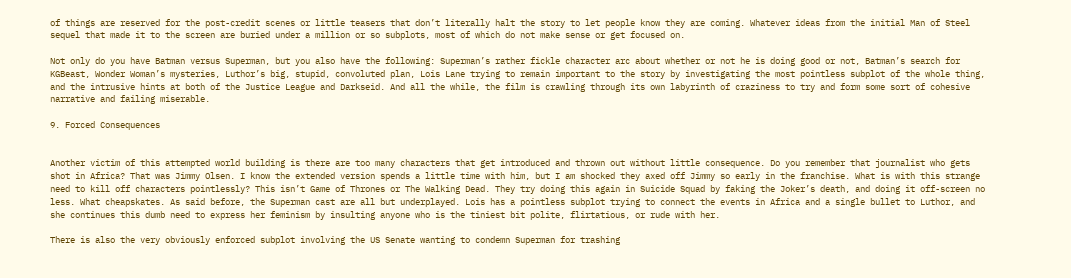of things are reserved for the post-credit scenes or little teasers that don’t literally halt the story to let people know they are coming. Whatever ideas from the initial Man of Steel sequel that made it to the screen are buried under a million or so subplots, most of which do not make sense or get focused on.

Not only do you have Batman versus Superman, but you also have the following: Superman’s rather fickle character arc about whether or not he is doing good or not, Batman’s search for KGBeast, Wonder Woman’s mysteries, Luthor’s big, stupid, convoluted plan, Lois Lane trying to remain important to the story by investigating the most pointless subplot of the whole thing, and the intrusive hints at both of the Justice League and Darkseid. And all the while, the film is crawling through its own labyrinth of craziness to try and form some sort of cohesive narrative and failing miserable.

9. Forced Consequences


Another victim of this attempted world building is there are too many characters that get introduced and thrown out without little consequence. Do you remember that journalist who gets shot in Africa? That was Jimmy Olsen. I know the extended version spends a little time with him, but I am shocked they axed off Jimmy so early in the franchise. What is with this strange need to kill off characters pointlessly? This isn’t Game of Thrones or The Walking Dead. They try doing this again in Suicide Squad by faking the Joker’s death, and doing it off-screen no less. What cheapskates. As said before, the Superman cast are all but underplayed. Lois has a pointless subplot trying to connect the events in Africa and a single bullet to Luthor, and she continues this dumb need to express her feminism by insulting anyone who is the tiniest bit polite, flirtatious, or rude with her.

There is also the very obviously enforced subplot involving the US Senate wanting to condemn Superman for trashing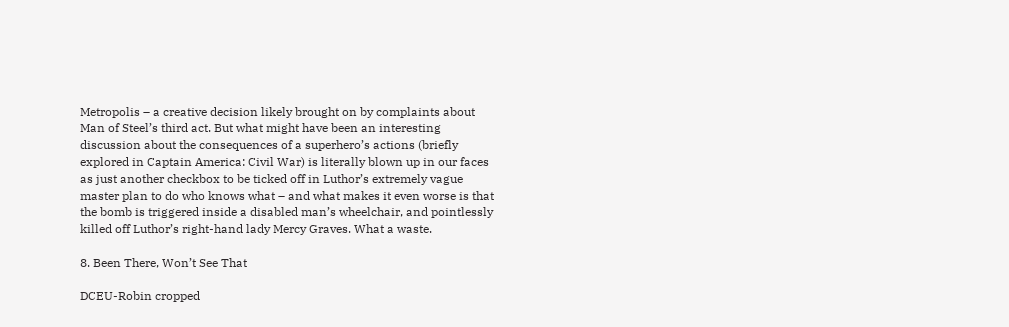Metropolis – a creative decision likely brought on by complaints about Man of Steel’s third act. But what might have been an interesting discussion about the consequences of a superhero’s actions (briefly explored in Captain America: Civil War) is literally blown up in our faces as just another checkbox to be ticked off in Luthor’s extremely vague master plan to do who knows what – and what makes it even worse is that the bomb is triggered inside a disabled man’s wheelchair, and pointlessly killed off Luthor’s right-hand lady Mercy Graves. What a waste.

8. Been There, Won’t See That

DCEU-Robin cropped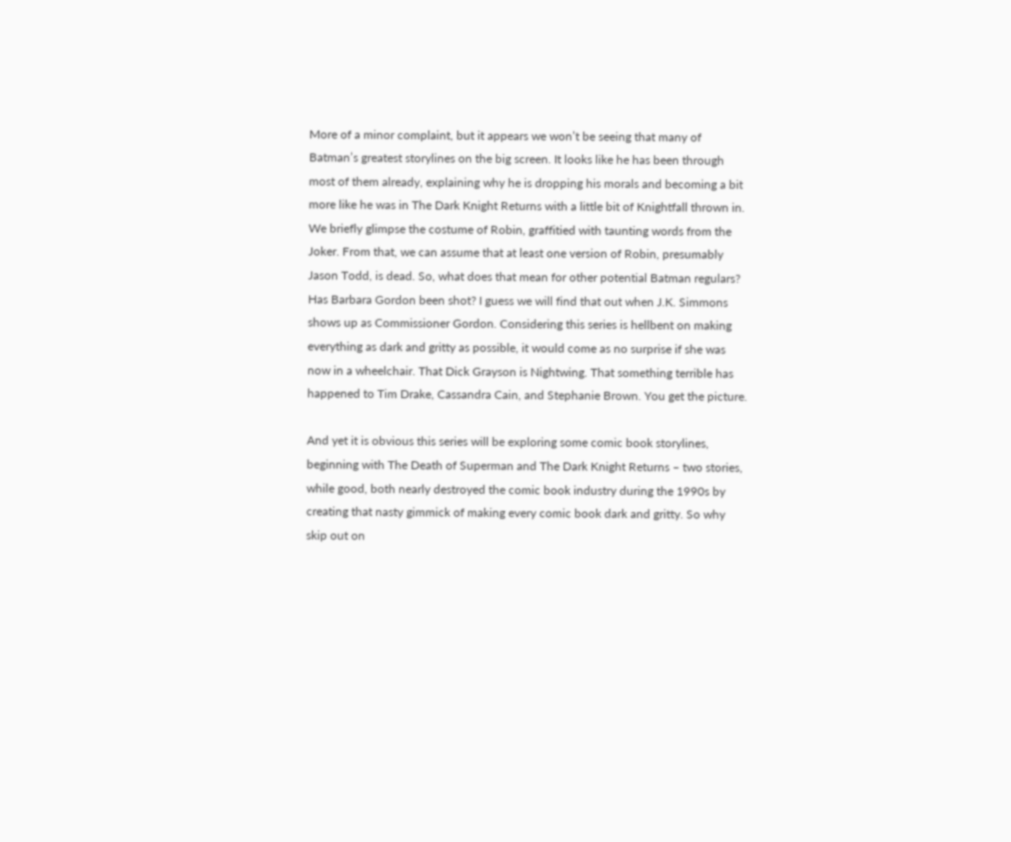More of a minor complaint, but it appears we won’t be seeing that many of Batman’s greatest storylines on the big screen. It looks like he has been through most of them already, explaining why he is dropping his morals and becoming a bit more like he was in The Dark Knight Returns with a little bit of Knightfall thrown in. We briefly glimpse the costume of Robin, graffitied with taunting words from the Joker. From that, we can assume that at least one version of Robin, presumably Jason Todd, is dead. So, what does that mean for other potential Batman regulars? Has Barbara Gordon been shot? I guess we will find that out when J.K. Simmons shows up as Commissioner Gordon. Considering this series is hellbent on making everything as dark and gritty as possible, it would come as no surprise if she was now in a wheelchair. That Dick Grayson is Nightwing. That something terrible has happened to Tim Drake, Cassandra Cain, and Stephanie Brown. You get the picture.

And yet it is obvious this series will be exploring some comic book storylines, beginning with The Death of Superman and The Dark Knight Returns – two stories, while good, both nearly destroyed the comic book industry during the 1990s by creating that nasty gimmick of making every comic book dark and gritty. So why skip out on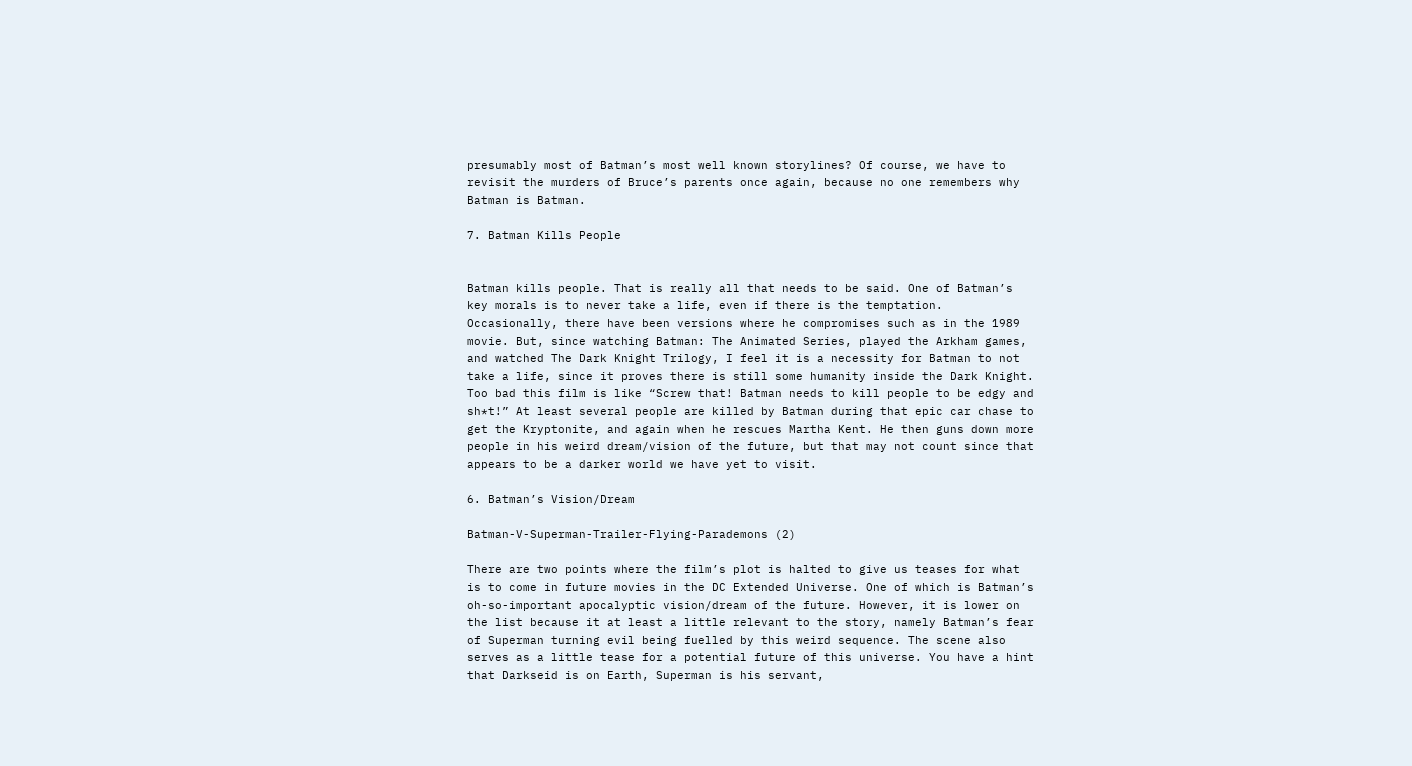presumably most of Batman’s most well known storylines? Of course, we have to revisit the murders of Bruce’s parents once again, because no one remembers why Batman is Batman.

7. Batman Kills People


Batman kills people. That is really all that needs to be said. One of Batman’s key morals is to never take a life, even if there is the temptation. Occasionally, there have been versions where he compromises such as in the 1989 movie. But, since watching Batman: The Animated Series, played the Arkham games, and watched The Dark Knight Trilogy, I feel it is a necessity for Batman to not take a life, since it proves there is still some humanity inside the Dark Knight. Too bad this film is like “Screw that! Batman needs to kill people to be edgy and sh*t!” At least several people are killed by Batman during that epic car chase to get the Kryptonite, and again when he rescues Martha Kent. He then guns down more people in his weird dream/vision of the future, but that may not count since that appears to be a darker world we have yet to visit.

6. Batman’s Vision/Dream

Batman-V-Superman-Trailer-Flying-Parademons (2)

There are two points where the film’s plot is halted to give us teases for what is to come in future movies in the DC Extended Universe. One of which is Batman’s oh-so-important apocalyptic vision/dream of the future. However, it is lower on the list because it at least a little relevant to the story, namely Batman’s fear of Superman turning evil being fuelled by this weird sequence. The scene also serves as a little tease for a potential future of this universe. You have a hint that Darkseid is on Earth, Superman is his servant,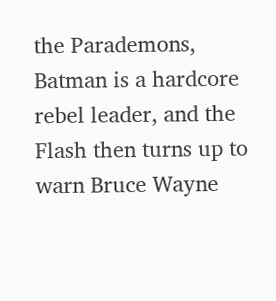the Parademons, Batman is a hardcore rebel leader, and the Flash then turns up to warn Bruce Wayne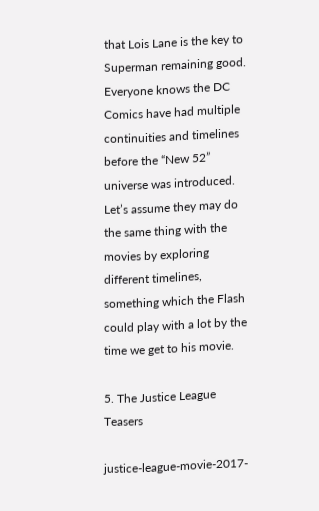that Lois Lane is the key to Superman remaining good. Everyone knows the DC Comics have had multiple continuities and timelines before the “New 52” universe was introduced. Let’s assume they may do the same thing with the movies by exploring different timelines, something which the Flash could play with a lot by the time we get to his movie.

5. The Justice League Teasers

justice-league-movie-2017-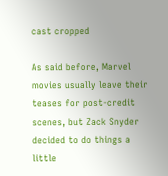cast cropped

As said before, Marvel movies usually leave their teases for post-credit scenes, but Zack Snyder decided to do things a little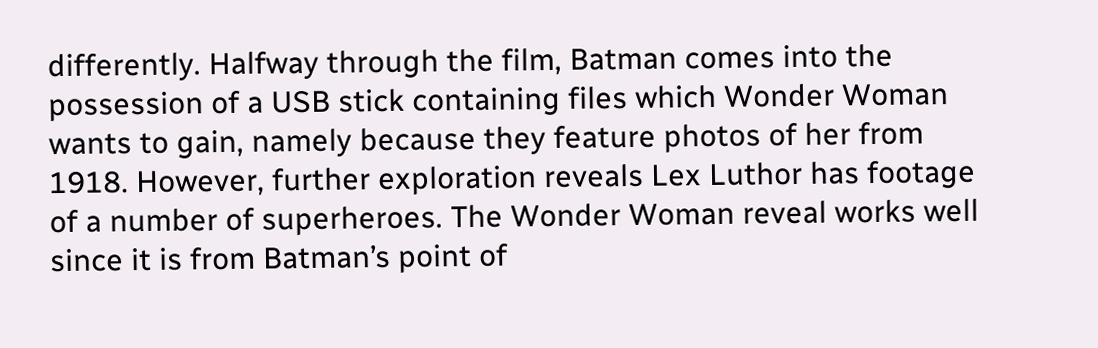differently. Halfway through the film, Batman comes into the possession of a USB stick containing files which Wonder Woman wants to gain, namely because they feature photos of her from 1918. However, further exploration reveals Lex Luthor has footage of a number of superheroes. The Wonder Woman reveal works well since it is from Batman’s point of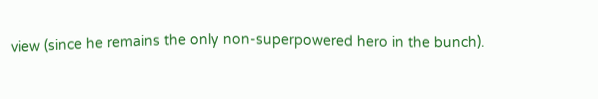view (since he remains the only non-superpowered hero in the bunch).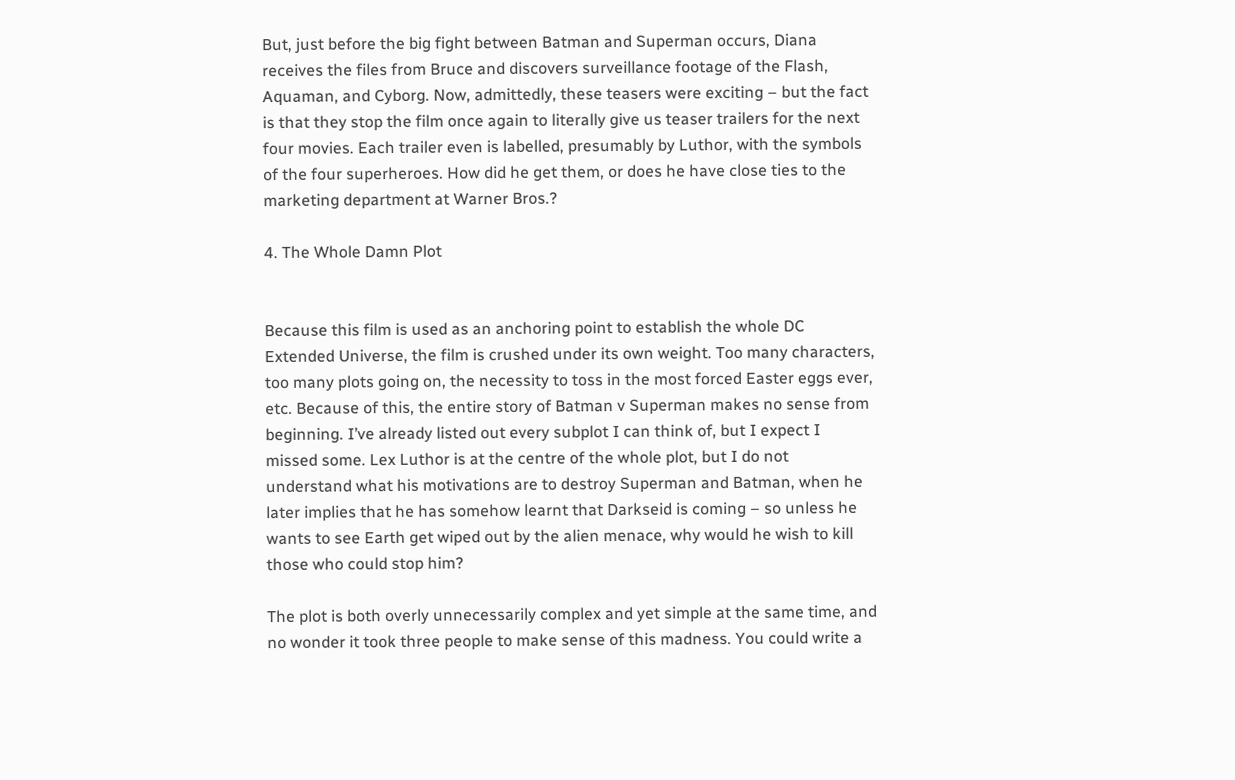But, just before the big fight between Batman and Superman occurs, Diana receives the files from Bruce and discovers surveillance footage of the Flash, Aquaman, and Cyborg. Now, admittedly, these teasers were exciting – but the fact is that they stop the film once again to literally give us teaser trailers for the next four movies. Each trailer even is labelled, presumably by Luthor, with the symbols of the four superheroes. How did he get them, or does he have close ties to the marketing department at Warner Bros.?

4. The Whole Damn Plot


Because this film is used as an anchoring point to establish the whole DC Extended Universe, the film is crushed under its own weight. Too many characters, too many plots going on, the necessity to toss in the most forced Easter eggs ever, etc. Because of this, the entire story of Batman v Superman makes no sense from beginning. I’ve already listed out every subplot I can think of, but I expect I missed some. Lex Luthor is at the centre of the whole plot, but I do not understand what his motivations are to destroy Superman and Batman, when he later implies that he has somehow learnt that Darkseid is coming – so unless he wants to see Earth get wiped out by the alien menace, why would he wish to kill those who could stop him?

The plot is both overly unnecessarily complex and yet simple at the same time, and no wonder it took three people to make sense of this madness. You could write a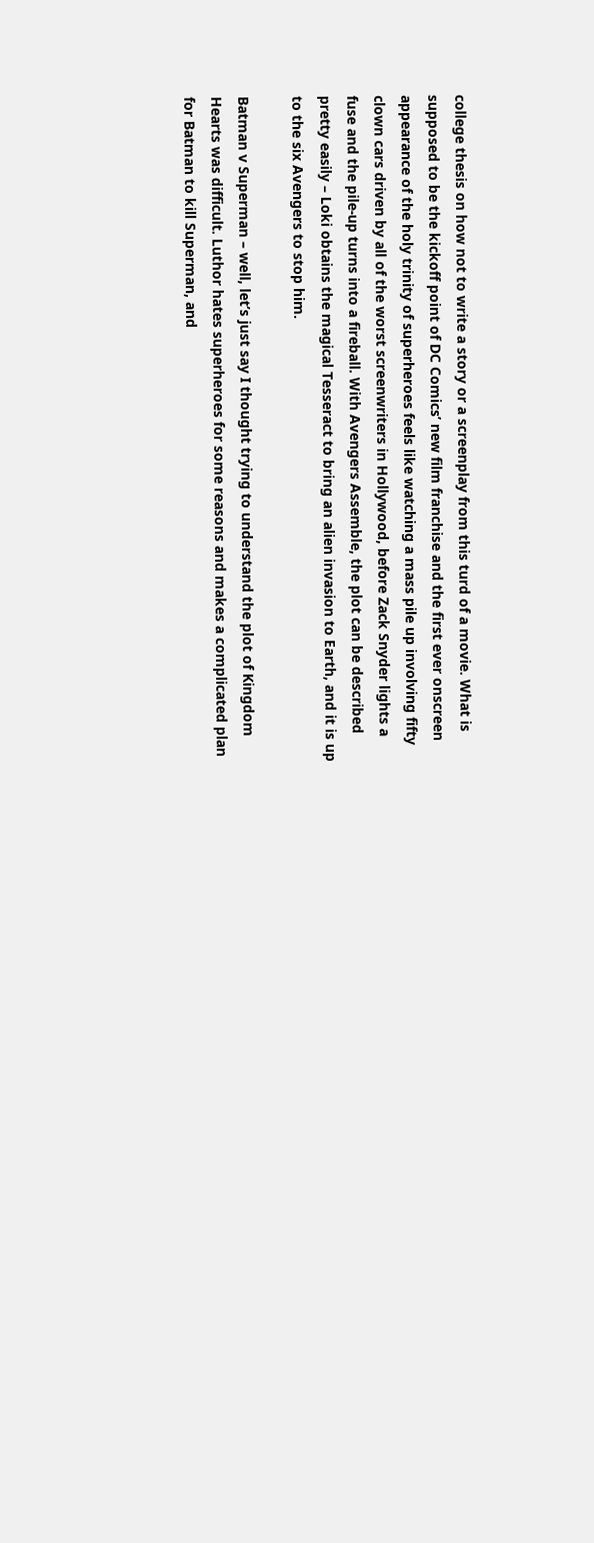college thesis on how not to write a story or a screenplay from this turd of a movie. What is supposed to be the kickoff point of DC Comics’ new film franchise and the first ever onscreen appearance of the holy trinity of superheroes feels like watching a mass pile up involving fifty clown cars driven by all of the worst screenwriters in Hollywood, before Zack Snyder lights a fuse and the pile-up turns into a fireball. With Avengers Assemble, the plot can be described pretty easily – Loki obtains the magical Tesseract to bring an alien invasion to Earth, and it is up to the six Avengers to stop him.

Batman v Superman – well, let’s just say I thought trying to understand the plot of Kingdom Hearts was difficult. Luthor hates superheroes for some reasons and makes a complicated plan for Batman to kill Superman, and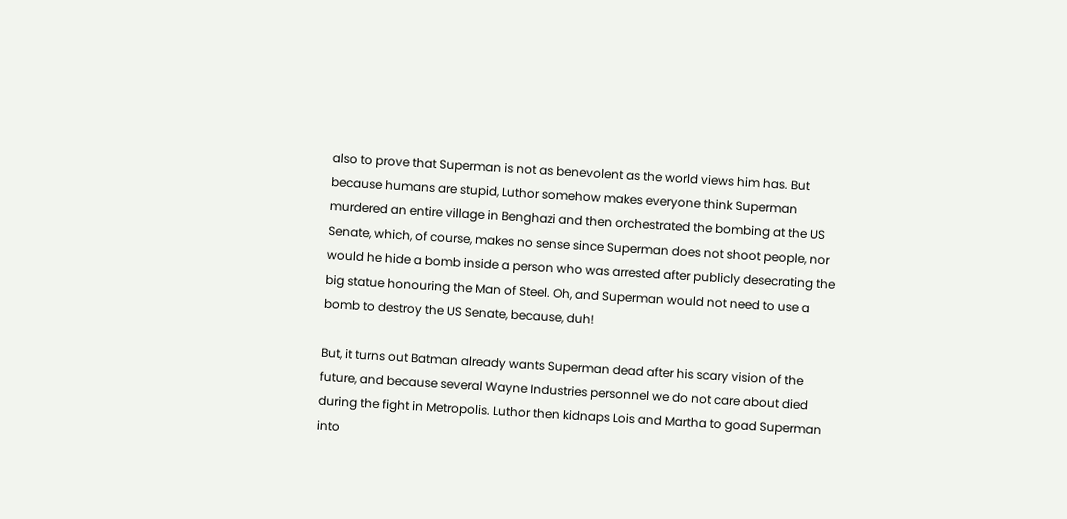also to prove that Superman is not as benevolent as the world views him has. But because humans are stupid, Luthor somehow makes everyone think Superman murdered an entire village in Benghazi and then orchestrated the bombing at the US Senate, which, of course, makes no sense since Superman does not shoot people, nor would he hide a bomb inside a person who was arrested after publicly desecrating the big statue honouring the Man of Steel. Oh, and Superman would not need to use a bomb to destroy the US Senate, because, duh!

But, it turns out Batman already wants Superman dead after his scary vision of the future, and because several Wayne Industries personnel we do not care about died during the fight in Metropolis. Luthor then kidnaps Lois and Martha to goad Superman into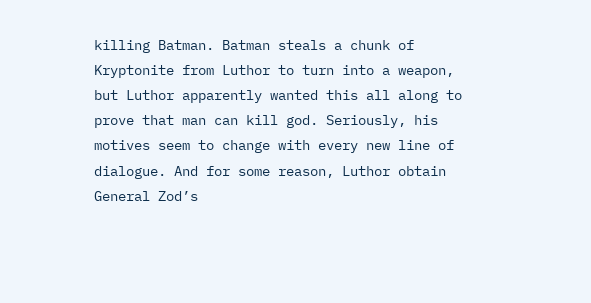killing Batman. Batman steals a chunk of Kryptonite from Luthor to turn into a weapon, but Luthor apparently wanted this all along to prove that man can kill god. Seriously, his motives seem to change with every new line of dialogue. And for some reason, Luthor obtain General Zod’s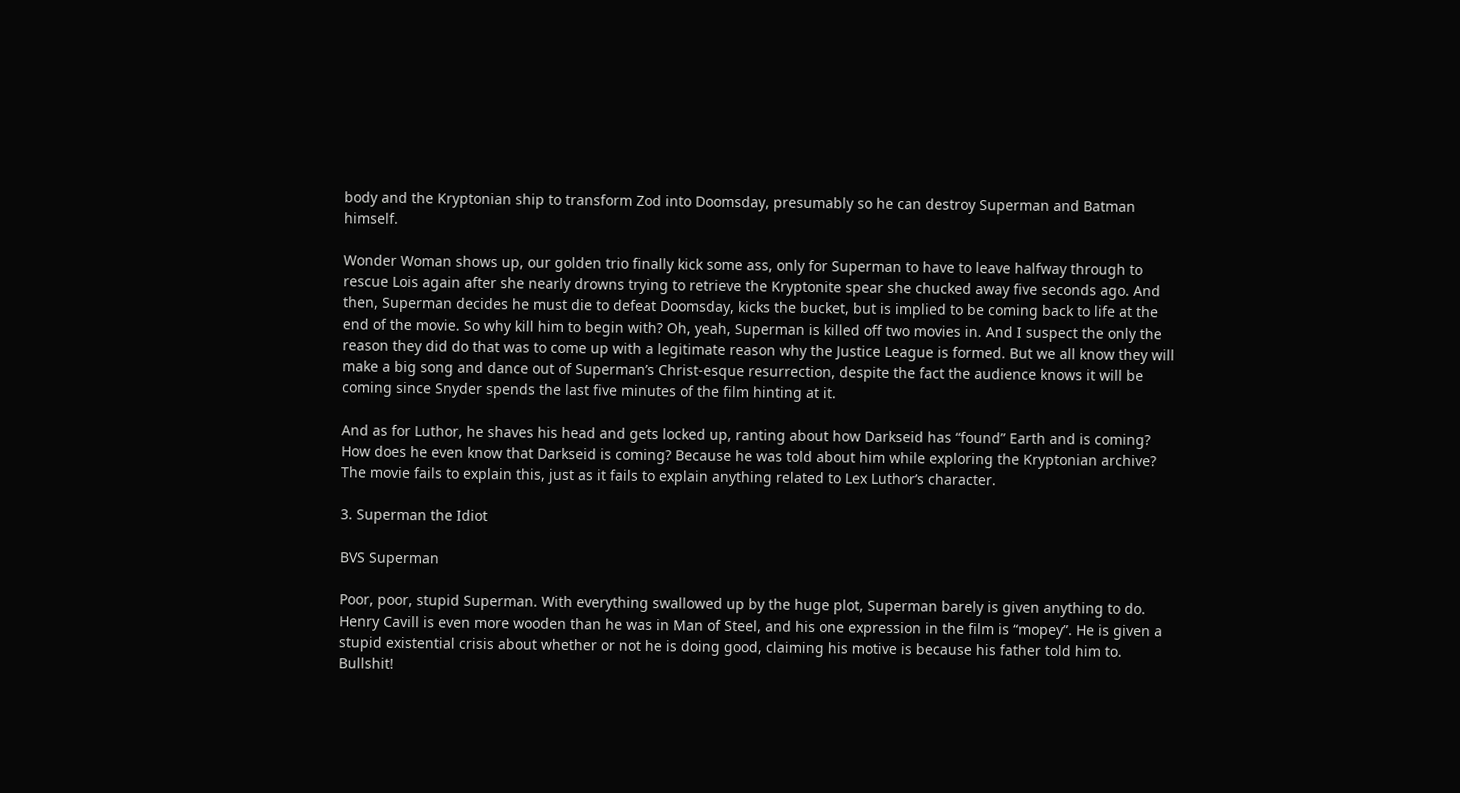body and the Kryptonian ship to transform Zod into Doomsday, presumably so he can destroy Superman and Batman himself.

Wonder Woman shows up, our golden trio finally kick some ass, only for Superman to have to leave halfway through to rescue Lois again after she nearly drowns trying to retrieve the Kryptonite spear she chucked away five seconds ago. And then, Superman decides he must die to defeat Doomsday, kicks the bucket, but is implied to be coming back to life at the end of the movie. So why kill him to begin with? Oh, yeah, Superman is killed off two movies in. And I suspect the only the reason they did do that was to come up with a legitimate reason why the Justice League is formed. But we all know they will make a big song and dance out of Superman’s Christ-esque resurrection, despite the fact the audience knows it will be coming since Snyder spends the last five minutes of the film hinting at it.

And as for Luthor, he shaves his head and gets locked up, ranting about how Darkseid has “found” Earth and is coming? How does he even know that Darkseid is coming? Because he was told about him while exploring the Kryptonian archive? The movie fails to explain this, just as it fails to explain anything related to Lex Luthor’s character.

3. Superman the Idiot

BVS Superman

Poor, poor, stupid Superman. With everything swallowed up by the huge plot, Superman barely is given anything to do. Henry Cavill is even more wooden than he was in Man of Steel, and his one expression in the film is “mopey”. He is given a stupid existential crisis about whether or not he is doing good, claiming his motive is because his father told him to. Bullshit!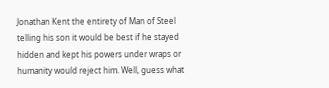Jonathan Kent the entirety of Man of Steel telling his son it would be best if he stayed hidden and kept his powers under wraps or humanity would reject him. Well, guess what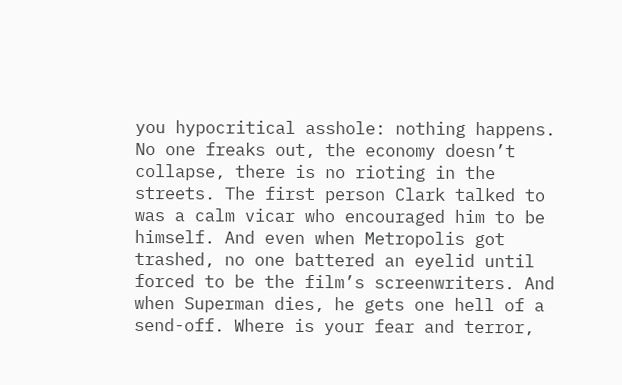you hypocritical asshole: nothing happens. No one freaks out, the economy doesn’t collapse, there is no rioting in the streets. The first person Clark talked to was a calm vicar who encouraged him to be himself. And even when Metropolis got trashed, no one battered an eyelid until forced to be the film’s screenwriters. And when Superman dies, he gets one hell of a send-off. Where is your fear and terror,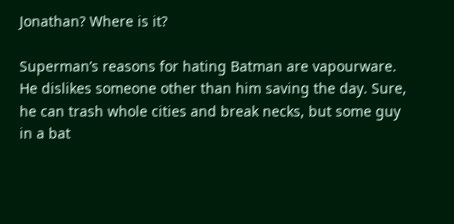Jonathan? Where is it?

Superman’s reasons for hating Batman are vapourware. He dislikes someone other than him saving the day. Sure, he can trash whole cities and break necks, but some guy in a bat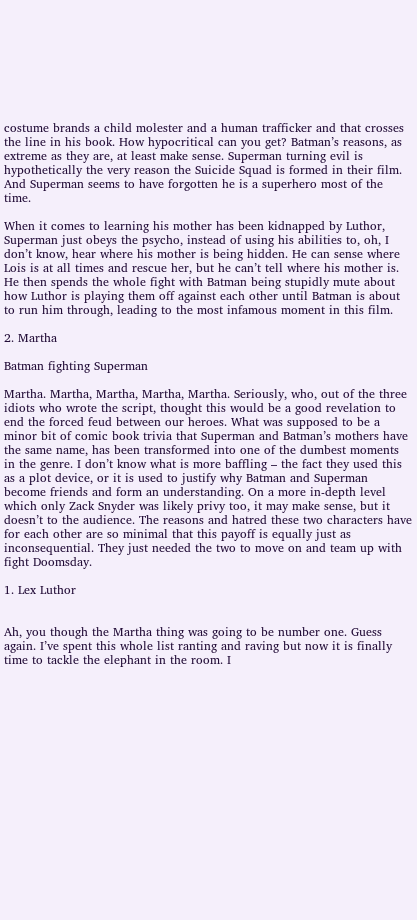costume brands a child molester and a human trafficker and that crosses the line in his book. How hypocritical can you get? Batman’s reasons, as extreme as they are, at least make sense. Superman turning evil is hypothetically the very reason the Suicide Squad is formed in their film. And Superman seems to have forgotten he is a superhero most of the time.

When it comes to learning his mother has been kidnapped by Luthor, Superman just obeys the psycho, instead of using his abilities to, oh, I don’t know, hear where his mother is being hidden. He can sense where Lois is at all times and rescue her, but he can’t tell where his mother is. He then spends the whole fight with Batman being stupidly mute about how Luthor is playing them off against each other until Batman is about to run him through, leading to the most infamous moment in this film.

2. Martha

Batman fighting Superman

Martha. Martha, Martha, Martha, Martha. Seriously, who, out of the three idiots who wrote the script, thought this would be a good revelation to end the forced feud between our heroes. What was supposed to be a minor bit of comic book trivia that Superman and Batman’s mothers have the same name, has been transformed into one of the dumbest moments in the genre. I don’t know what is more baffling – the fact they used this as a plot device, or it is used to justify why Batman and Superman become friends and form an understanding. On a more in-depth level which only Zack Snyder was likely privy too, it may make sense, but it doesn’t to the audience. The reasons and hatred these two characters have for each other are so minimal that this payoff is equally just as inconsequential. They just needed the two to move on and team up with fight Doomsday.

1. Lex Luthor


Ah, you though the Martha thing was going to be number one. Guess again. I’ve spent this whole list ranting and raving but now it is finally time to tackle the elephant in the room. I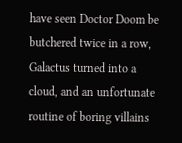have seen Doctor Doom be butchered twice in a row, Galactus turned into a cloud, and an unfortunate routine of boring villains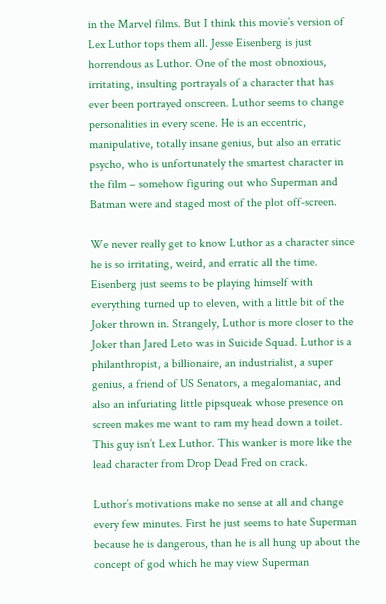in the Marvel films. But I think this movie’s version of Lex Luthor tops them all. Jesse Eisenberg is just horrendous as Luthor. One of the most obnoxious, irritating, insulting portrayals of a character that has ever been portrayed onscreen. Luthor seems to change personalities in every scene. He is an eccentric, manipulative, totally insane genius, but also an erratic psycho, who is unfortunately the smartest character in the film – somehow figuring out who Superman and Batman were and staged most of the plot off-screen.

We never really get to know Luthor as a character since he is so irritating, weird, and erratic all the time. Eisenberg just seems to be playing himself with everything turned up to eleven, with a little bit of the Joker thrown in. Strangely, Luthor is more closer to the Joker than Jared Leto was in Suicide Squad. Luthor is a philanthropist, a billionaire, an industrialist, a super genius, a friend of US Senators, a megalomaniac, and also an infuriating little pipsqueak whose presence on screen makes me want to ram my head down a toilet. This guy isn’t Lex Luthor. This wanker is more like the lead character from Drop Dead Fred on crack.

Luthor’s motivations make no sense at all and change every few minutes. First he just seems to hate Superman because he is dangerous, than he is all hung up about the concept of god which he may view Superman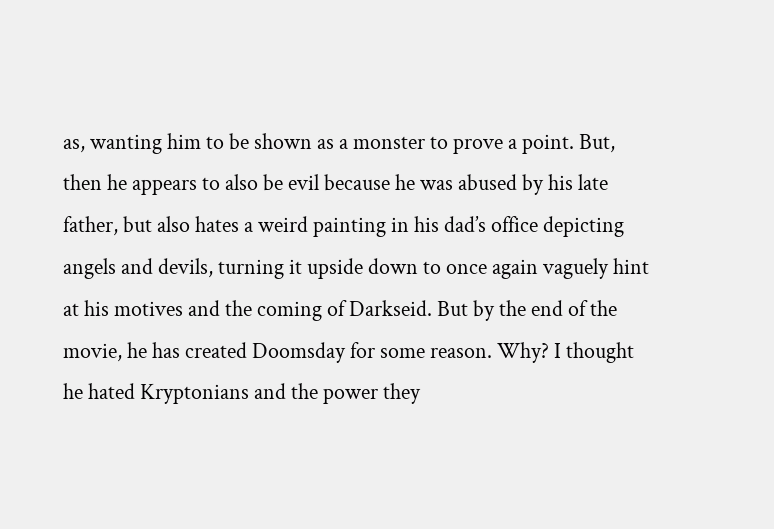as, wanting him to be shown as a monster to prove a point. But, then he appears to also be evil because he was abused by his late father, but also hates a weird painting in his dad’s office depicting angels and devils, turning it upside down to once again vaguely hint at his motives and the coming of Darkseid. But by the end of the movie, he has created Doomsday for some reason. Why? I thought he hated Kryptonians and the power they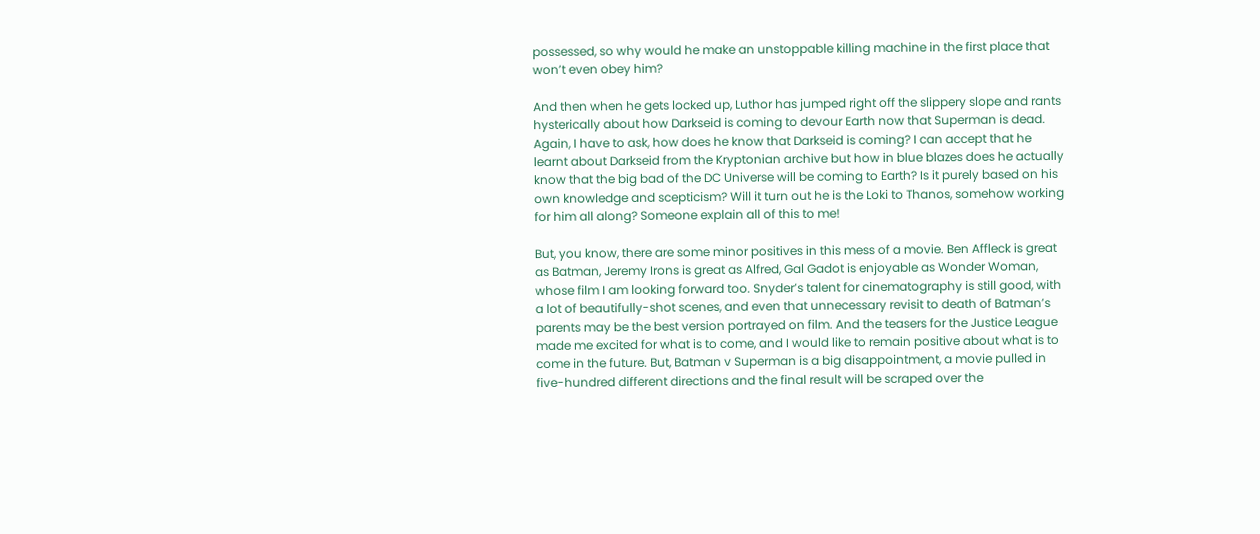possessed, so why would he make an unstoppable killing machine in the first place that won’t even obey him?

And then when he gets locked up, Luthor has jumped right off the slippery slope and rants hysterically about how Darkseid is coming to devour Earth now that Superman is dead. Again, I have to ask, how does he know that Darkseid is coming? I can accept that he learnt about Darkseid from the Kryptonian archive but how in blue blazes does he actually know that the big bad of the DC Universe will be coming to Earth? Is it purely based on his own knowledge and scepticism? Will it turn out he is the Loki to Thanos, somehow working for him all along? Someone explain all of this to me!

But, you know, there are some minor positives in this mess of a movie. Ben Affleck is great as Batman, Jeremy Irons is great as Alfred, Gal Gadot is enjoyable as Wonder Woman, whose film I am looking forward too. Snyder’s talent for cinematography is still good, with a lot of beautifully-shot scenes, and even that unnecessary revisit to death of Batman’s parents may be the best version portrayed on film. And the teasers for the Justice League made me excited for what is to come, and I would like to remain positive about what is to come in the future. But, Batman v Superman is a big disappointment, a movie pulled in five-hundred different directions and the final result will be scraped over the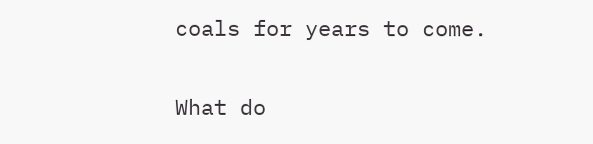coals for years to come.

What do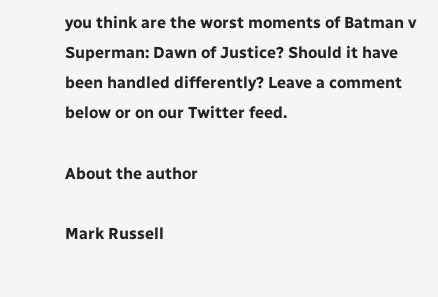you think are the worst moments of Batman v Superman: Dawn of Justice? Should it have been handled differently? Leave a comment below or on our Twitter feed.

About the author

Mark Russell